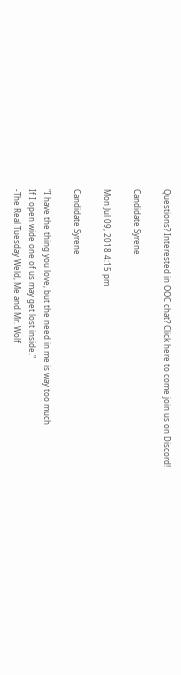Questions? Interested in OOC chat? Click here to come join us on Discord!

Candidate Syrene

Mon Jul 09, 2018 4:15 pm

Candidate Syrene

"I have the thing you love, but the need in me is way too much
If I open wide one of us may get lost inside."
-The Real Tuesday Weld, Me and Mr. Wolf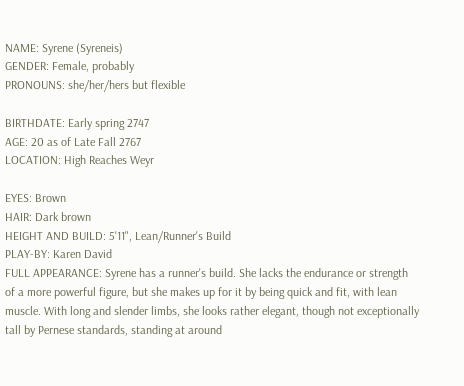NAME: Syrene (Syreneis)
GENDER: Female, probably
PRONOUNS: she/her/hers but flexible

BIRTHDATE: Early spring 2747
AGE: 20 as of Late Fall 2767
LOCATION: High Reaches Weyr

EYES: Brown
HAIR: Dark brown
HEIGHT AND BUILD: 5'11", Lean/Runner's Build
PLAY-BY: Karen David
FULL APPEARANCE: Syrene has a runner's build. She lacks the endurance or strength of a more powerful figure, but she makes up for it by being quick and fit, with lean muscle. With long and slender limbs, she looks rather elegant, though not exceptionally tall by Pernese standards, standing at around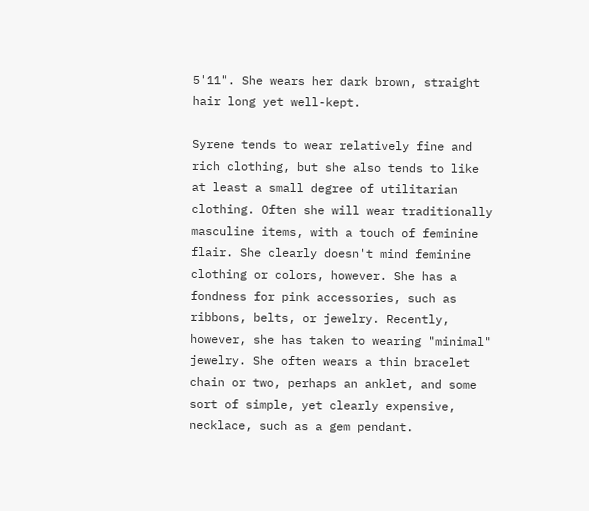5'11". She wears her dark brown, straight hair long yet well-kept.

Syrene tends to wear relatively fine and rich clothing, but she also tends to like at least a small degree of utilitarian clothing. Often she will wear traditionally masculine items, with a touch of feminine flair. She clearly doesn't mind feminine clothing or colors, however. She has a fondness for pink accessories, such as ribbons, belts, or jewelry. Recently, however, she has taken to wearing "minimal" jewelry. She often wears a thin bracelet chain or two, perhaps an anklet, and some sort of simple, yet clearly expensive, necklace, such as a gem pendant.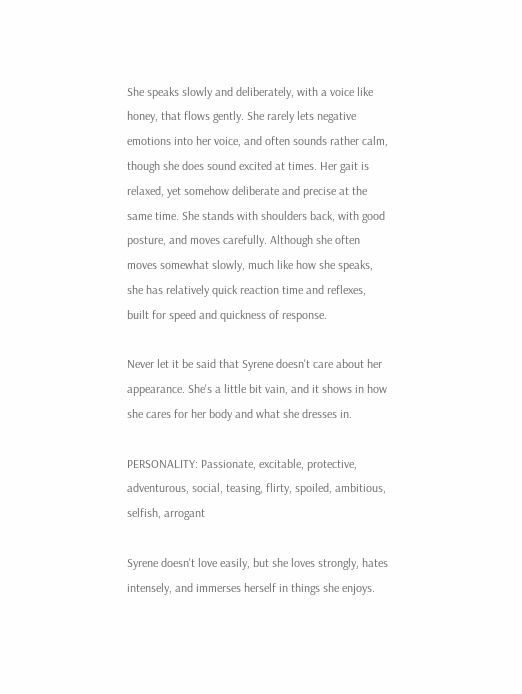She speaks slowly and deliberately, with a voice like honey, that flows gently. She rarely lets negative emotions into her voice, and often sounds rather calm, though she does sound excited at times. Her gait is relaxed, yet somehow deliberate and precise at the same time. She stands with shoulders back, with good posture, and moves carefully. Although she often moves somewhat slowly, much like how she speaks, she has relatively quick reaction time and reflexes, built for speed and quickness of response.

Never let it be said that Syrene doesn't care about her appearance. She's a little bit vain, and it shows in how she cares for her body and what she dresses in.

PERSONALITY: Passionate, excitable, protective, adventurous, social, teasing, flirty, spoiled, ambitious, selfish, arrogant

Syrene doesn't love easily, but she loves strongly, hates intensely, and immerses herself in things she enjoys.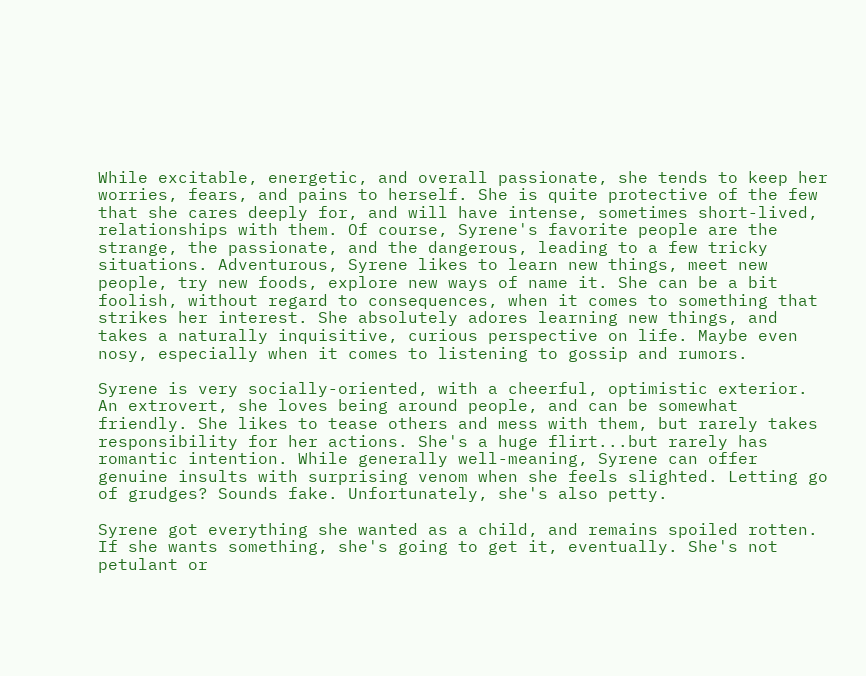While excitable, energetic, and overall passionate, she tends to keep her worries, fears, and pains to herself. She is quite protective of the few that she cares deeply for, and will have intense, sometimes short-lived, relationships with them. Of course, Syrene's favorite people are the strange, the passionate, and the dangerous, leading to a few tricky situations. Adventurous, Syrene likes to learn new things, meet new people, try new foods, explore new ways of name it. She can be a bit foolish, without regard to consequences, when it comes to something that strikes her interest. She absolutely adores learning new things, and takes a naturally inquisitive, curious perspective on life. Maybe even nosy, especially when it comes to listening to gossip and rumors.

Syrene is very socially-oriented, with a cheerful, optimistic exterior. An extrovert, she loves being around people, and can be somewhat friendly. She likes to tease others and mess with them, but rarely takes responsibility for her actions. She's a huge flirt...but rarely has romantic intention. While generally well-meaning, Syrene can offer genuine insults with surprising venom when she feels slighted. Letting go of grudges? Sounds fake. Unfortunately, she's also petty.

Syrene got everything she wanted as a child, and remains spoiled rotten. If she wants something, she's going to get it, eventually. She's not petulant or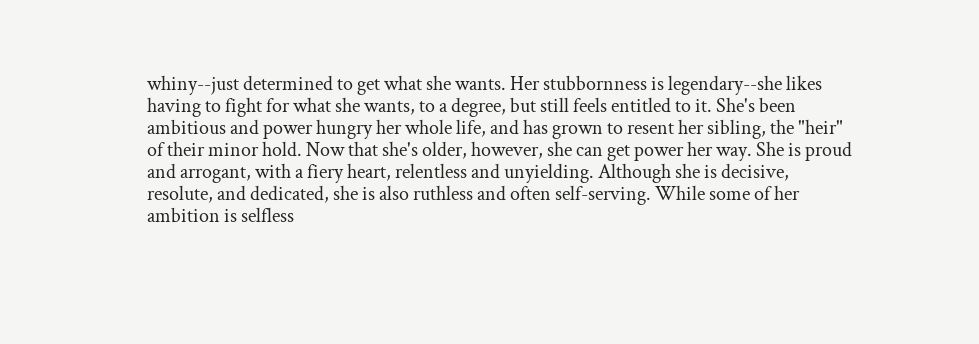whiny--just determined to get what she wants. Her stubbornness is legendary--she likes having to fight for what she wants, to a degree, but still feels entitled to it. She's been ambitious and power hungry her whole life, and has grown to resent her sibling, the "heir" of their minor hold. Now that she's older, however, she can get power her way. She is proud and arrogant, with a fiery heart, relentless and unyielding. Although she is decisive, resolute, and dedicated, she is also ruthless and often self-serving. While some of her ambition is selfless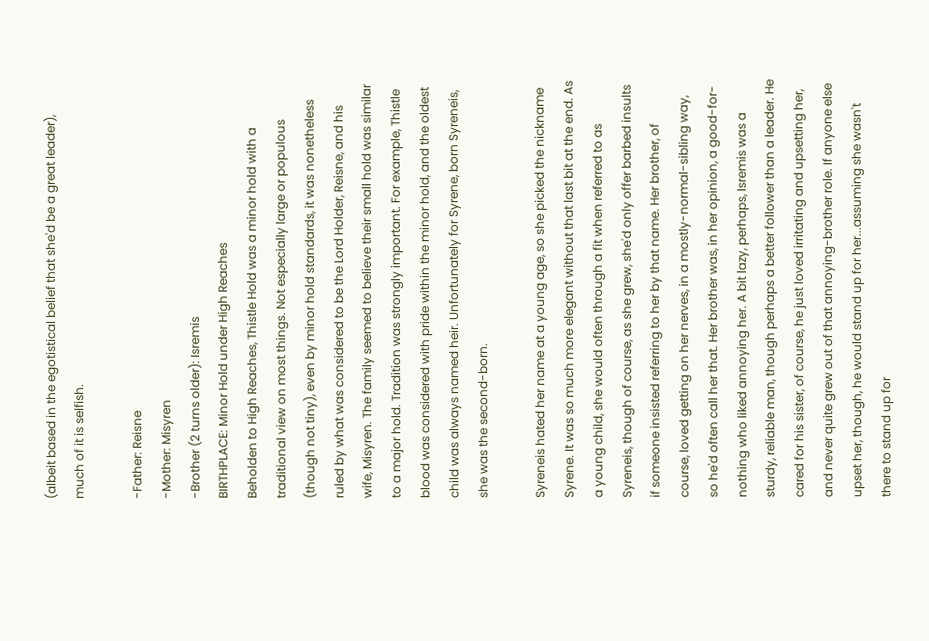(albeit based in the egotistical belief that she'd be a great leader), much of it is selfish.

-Father: Reisne
-Mother: Misyren
-Brother (2 turns older): Isremis
BIRTHPLACE: Minor Hold under High Reaches
Beholden to High Reaches, Thistle Hold was a minor hold with a traditional view on most things. Not especially large or populous (though not tiny), even by minor hold standards, it was nonetheless ruled by what was considered to be the Lord Holder, Reisne, and his wife, Misyren. The family seemed to believe their small hold was similar to a major hold. Tradition was strongly important. For example, Thistle blood was considered with pride within the minor hold, and the oldest child was always named heir. Unfortunately for Syrene, born Syreneis, she was the second-born.

Syreneis hated her name at a young age, so she picked the nickname Syrene. It was so much more elegant without that last bit at the end. As a young child, she would often through a fit when referred to as Syreneis, though of course, as she grew, she'd only offer barbed insults if someone insisted referring to her by that name. Her brother, of course, loved getting on her nerves, in a mostly-normal-sibling way, so he'd often call her that. Her brother was, in her opinion, a good-for-nothing who liked annoying her. A bit lazy, perhaps, Isremis was a sturdy, reliable man, though perhaps a better follower than a leader. He cared for his sister, of course, he just loved irritating and upsetting her, and never quite grew out of that annoying-brother role. If anyone else upset her, though, he would stand up for her...assuming she wasn't there to stand up for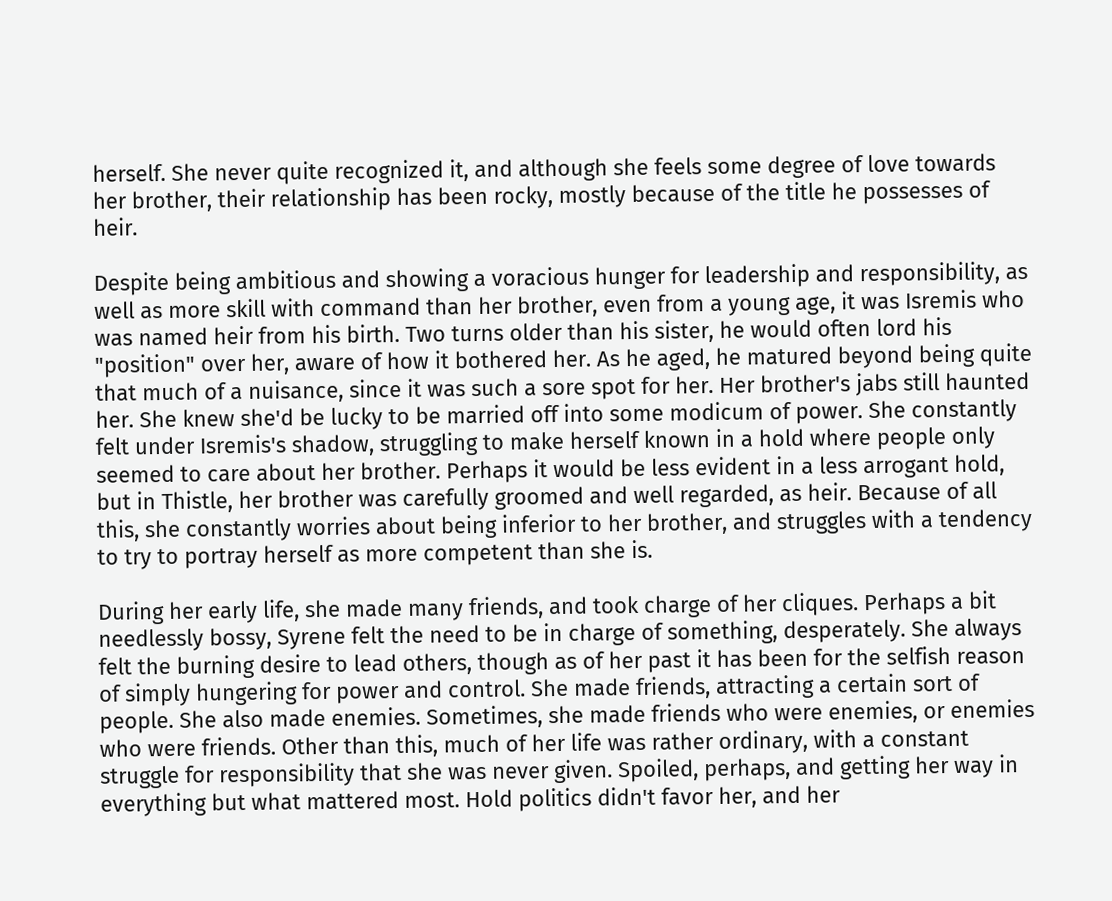herself. She never quite recognized it, and although she feels some degree of love towards her brother, their relationship has been rocky, mostly because of the title he possesses of heir.

Despite being ambitious and showing a voracious hunger for leadership and responsibility, as well as more skill with command than her brother, even from a young age, it was Isremis who was named heir from his birth. Two turns older than his sister, he would often lord his "position" over her, aware of how it bothered her. As he aged, he matured beyond being quite that much of a nuisance, since it was such a sore spot for her. Her brother's jabs still haunted her. She knew she'd be lucky to be married off into some modicum of power. She constantly felt under Isremis's shadow, struggling to make herself known in a hold where people only seemed to care about her brother. Perhaps it would be less evident in a less arrogant hold, but in Thistle, her brother was carefully groomed and well regarded, as heir. Because of all this, she constantly worries about being inferior to her brother, and struggles with a tendency to try to portray herself as more competent than she is.

During her early life, she made many friends, and took charge of her cliques. Perhaps a bit needlessly bossy, Syrene felt the need to be in charge of something, desperately. She always felt the burning desire to lead others, though as of her past it has been for the selfish reason of simply hungering for power and control. She made friends, attracting a certain sort of people. She also made enemies. Sometimes, she made friends who were enemies, or enemies who were friends. Other than this, much of her life was rather ordinary, with a constant struggle for responsibility that she was never given. Spoiled, perhaps, and getting her way in everything but what mattered most. Hold politics didn't favor her, and her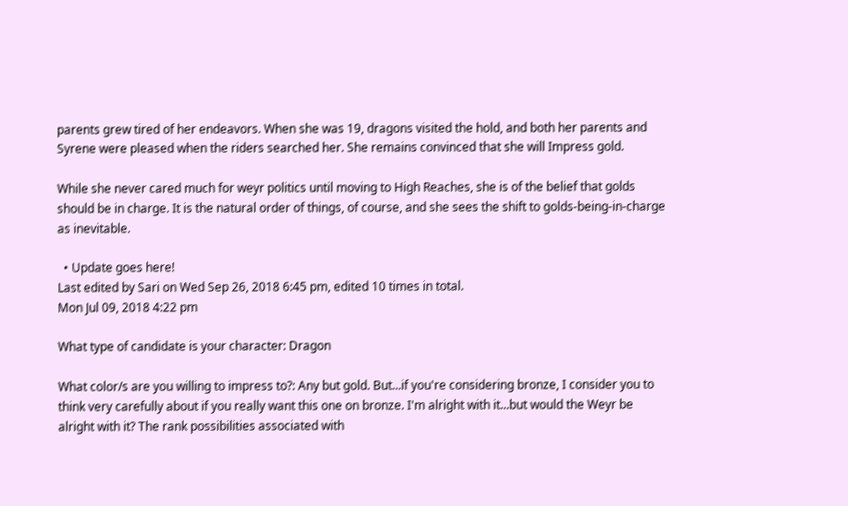parents grew tired of her endeavors. When she was 19, dragons visited the hold, and both her parents and Syrene were pleased when the riders searched her. She remains convinced that she will Impress gold.

While she never cared much for weyr politics until moving to High Reaches, she is of the belief that golds should be in charge. It is the natural order of things, of course, and she sees the shift to golds-being-in-charge as inevitable.

  • Update goes here!
Last edited by Sari on Wed Sep 26, 2018 6:45 pm, edited 10 times in total.
Mon Jul 09, 2018 4:22 pm

What type of candidate is your character: Dragon

What color/s are you willing to impress to?: Any but gold. But...if you're considering bronze, I consider you to think very carefully about if you really want this one on bronze. I'm alright with it...but would the Weyr be alright with it? The rank possibilities associated with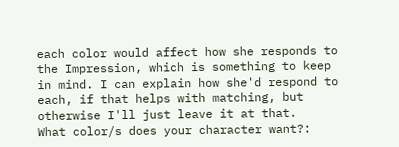each color would affect how she responds to the Impression, which is something to keep in mind. I can explain how she'd respond to each, if that helps with matching, but otherwise I'll just leave it at that.
What color/s does your character want?: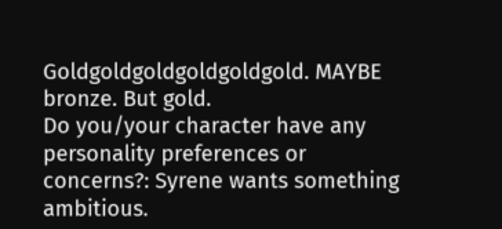Goldgoldgoldgoldgoldgold. MAYBE bronze. But gold.
Do you/your character have any personality preferences or concerns?: Syrene wants something ambitious.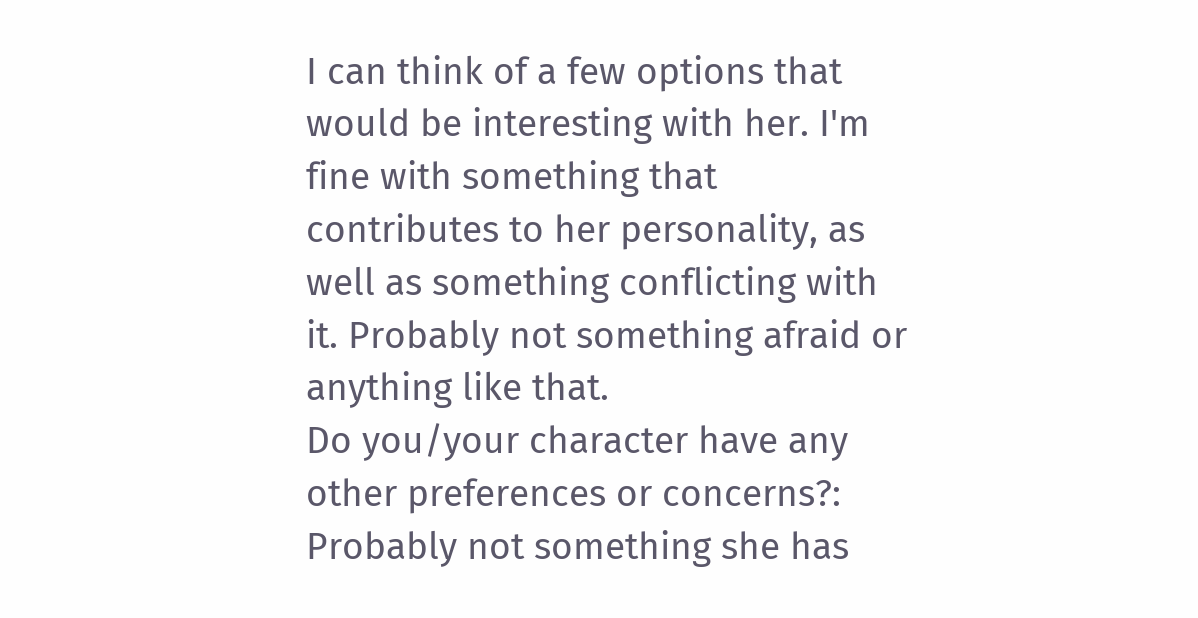I can think of a few options that would be interesting with her. I'm fine with something that contributes to her personality, as well as something conflicting with it. Probably not something afraid or anything like that.
Do you/your character have any other preferences or concerns?: Probably not something she has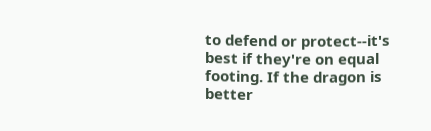to defend or protect--it's best if they're on equal footing. If the dragon is better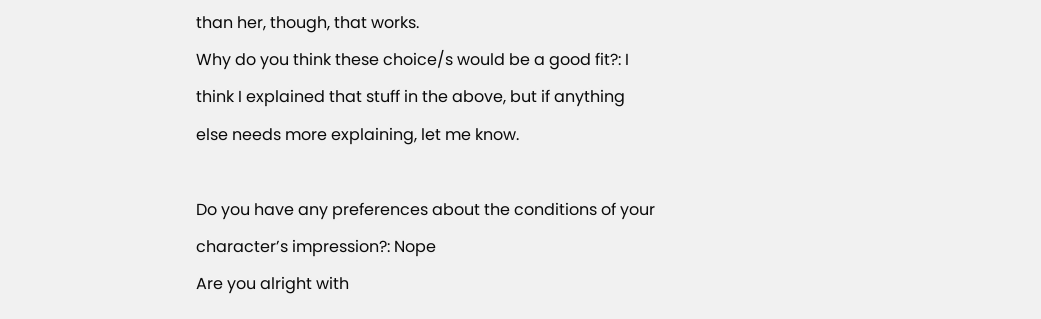than her, though, that works.
Why do you think these choice/s would be a good fit?: I think I explained that stuff in the above, but if anything else needs more explaining, let me know.

Do you have any preferences about the conditions of your character’s impression?: Nope
Are you alright with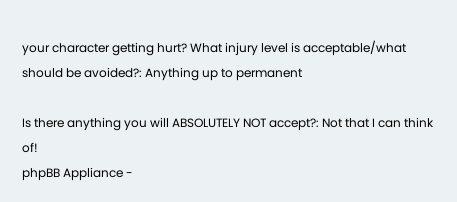your character getting hurt? What injury level is acceptable/what should be avoided?: Anything up to permanent

Is there anything you will ABSOLUTELY NOT accept?: Not that I can think of!
phpBB Appliance -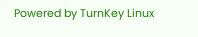Powered by TurnKey Linux